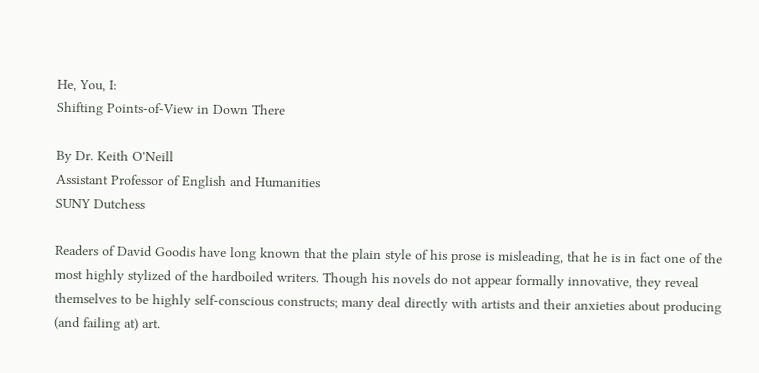He, You, I:
Shifting Points-of-View in Down There

By Dr. Keith O'Neill
Assistant Professor of English and Humanities
SUNY Dutchess

Readers of David Goodis have long known that the plain style of his prose is misleading, that he is in fact one of the most highly stylized of the hardboiled writers. Though his novels do not appear formally innovative, they reveal themselves to be highly self-conscious constructs; many deal directly with artists and their anxieties about producing (and failing at) art.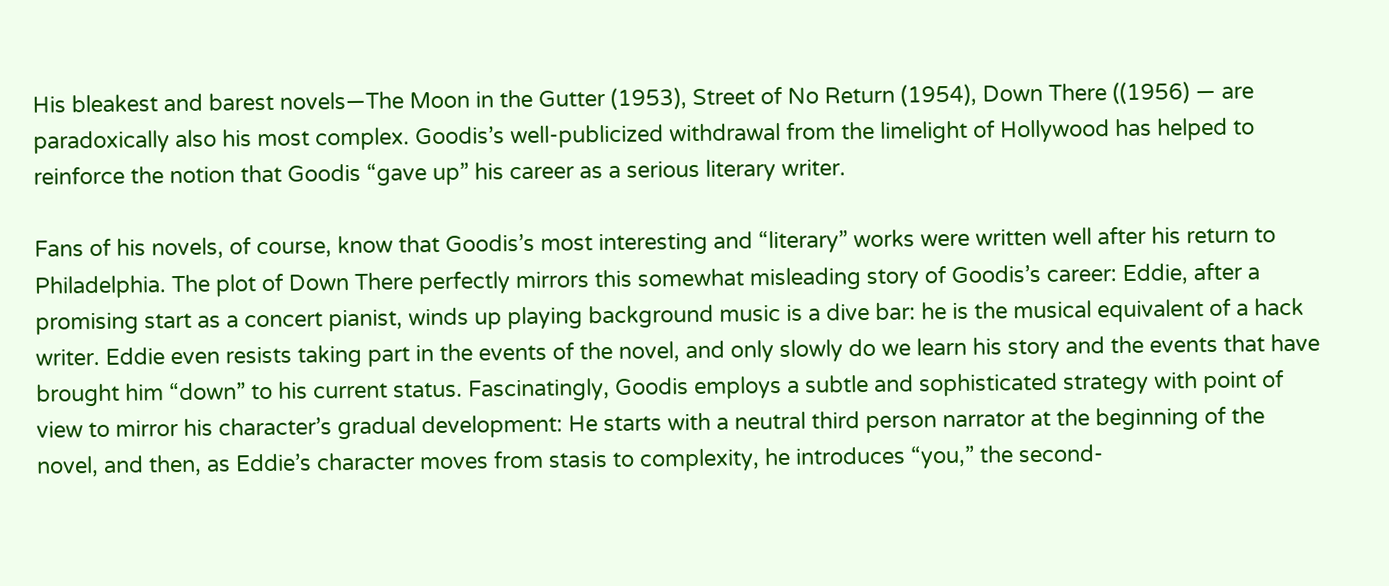His bleakest and barest novels—The Moon in the Gutter (1953), Street of No Return (1954), Down There ((1956) — are paradoxically also his most complex. Goodis’s well-publicized withdrawal from the limelight of Hollywood has helped to reinforce the notion that Goodis “gave up” his career as a serious literary writer.

Fans of his novels, of course, know that Goodis’s most interesting and “literary” works were written well after his return to Philadelphia. The plot of Down There perfectly mirrors this somewhat misleading story of Goodis’s career: Eddie, after a promising start as a concert pianist, winds up playing background music is a dive bar: he is the musical equivalent of a hack writer. Eddie even resists taking part in the events of the novel, and only slowly do we learn his story and the events that have brought him “down” to his current status. Fascinatingly, Goodis employs a subtle and sophisticated strategy with point of view to mirror his character’s gradual development: He starts with a neutral third person narrator at the beginning of the novel, and then, as Eddie’s character moves from stasis to complexity, he introduces “you,” the second-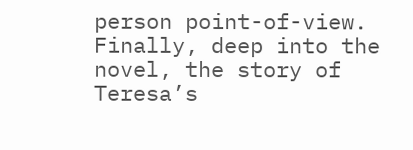person point-of-view. Finally, deep into the novel, the story of Teresa’s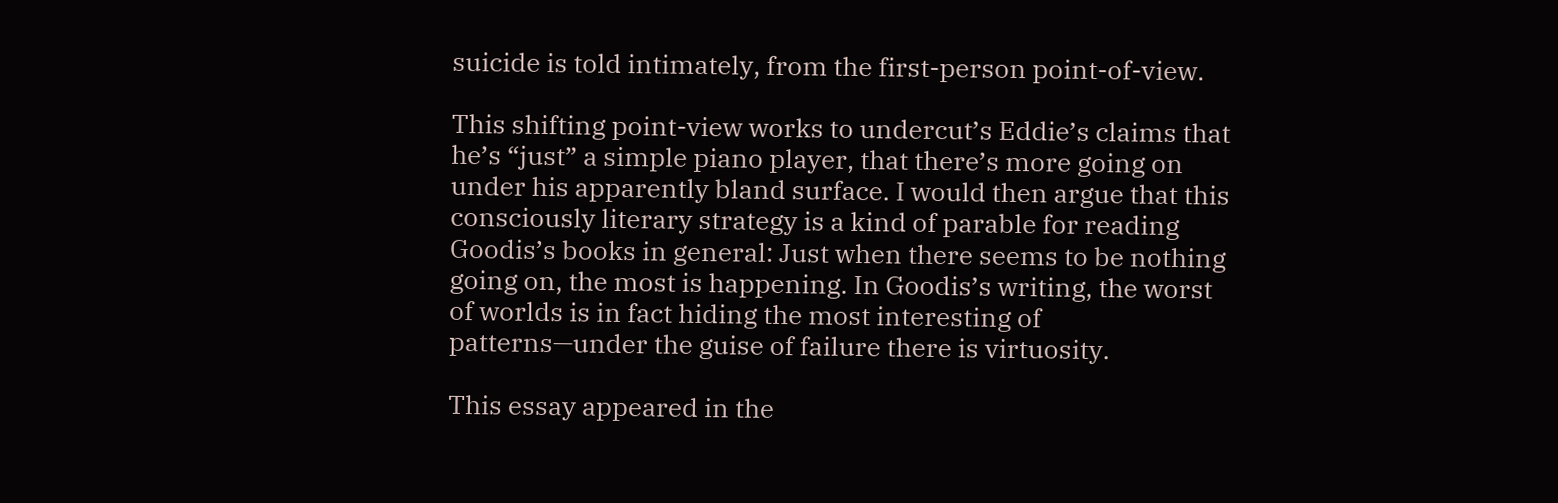suicide is told intimately, from the first-person point-of-view.

This shifting point-view works to undercut’s Eddie’s claims that he’s “just” a simple piano player, that there’s more going on under his apparently bland surface. I would then argue that this consciously literary strategy is a kind of parable for reading Goodis’s books in general: Just when there seems to be nothing going on, the most is happening. In Goodis’s writing, the worst of worlds is in fact hiding the most interesting of patterns—under the guise of failure there is virtuosity.

This essay appeared in the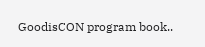GoodisCON program book..